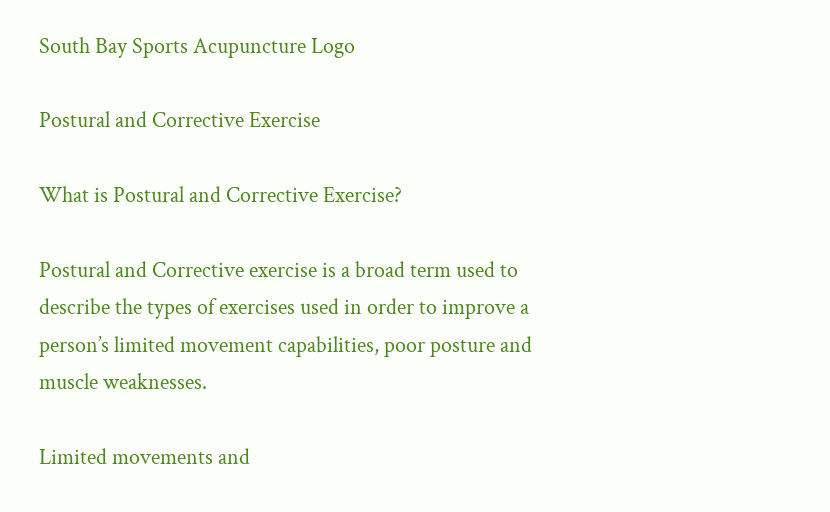South Bay Sports Acupuncture Logo

Postural and Corrective Exercise

What is Postural and Corrective Exercise?

Postural and Corrective exercise is a broad term used to describe the types of exercises used in order to improve a person’s limited movement capabilities, poor posture and muscle weaknesses.

Limited movements and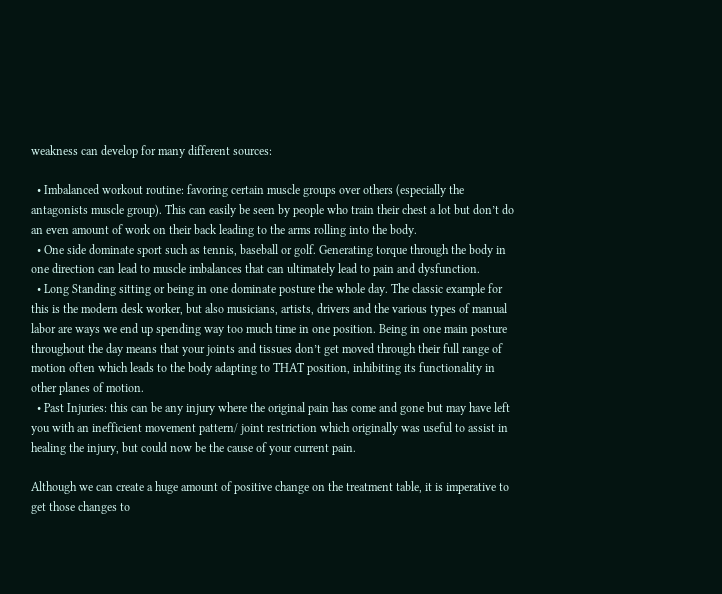weakness can develop for many different sources:

  • Imbalanced workout routine: favoring certain muscle groups over others (especially the antagonists muscle group). This can easily be seen by people who train their chest a lot but don’t do an even amount of work on their back leading to the arms rolling into the body.
  • One side dominate sport such as tennis, baseball or golf. Generating torque through the body in one direction can lead to muscle imbalances that can ultimately lead to pain and dysfunction.
  • Long Standing sitting or being in one dominate posture the whole day. The classic example for this is the modern desk worker, but also musicians, artists, drivers and the various types of manual labor are ways we end up spending way too much time in one position. Being in one main posture throughout the day means that your joints and tissues don’t get moved through their full range of motion often which leads to the body adapting to THAT position, inhibiting its functionality in other planes of motion.
  • Past Injuries: this can be any injury where the original pain has come and gone but may have left you with an inefficient movement pattern/ joint restriction which originally was useful to assist in healing the injury, but could now be the cause of your current pain.

Although we can create a huge amount of positive change on the treatment table, it is imperative to get those changes to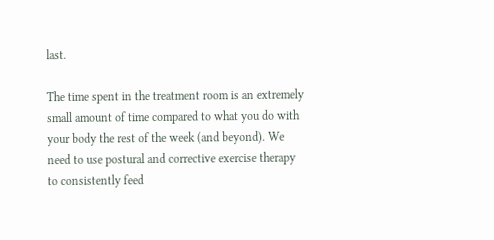last.

The time spent in the treatment room is an extremely small amount of time compared to what you do with your body the rest of the week (and beyond). We need to use postural and corrective exercise therapy to consistently feed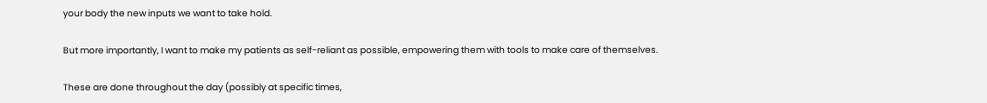your body the new inputs we want to take hold.

But more importantly, I want to make my patients as self-reliant as possible, empowering them with tools to make care of themselves.

These are done throughout the day (possibly at specific times,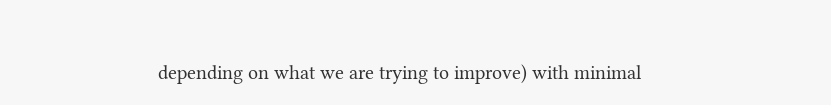depending on what we are trying to improve) with minimal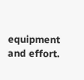equipment and effort.